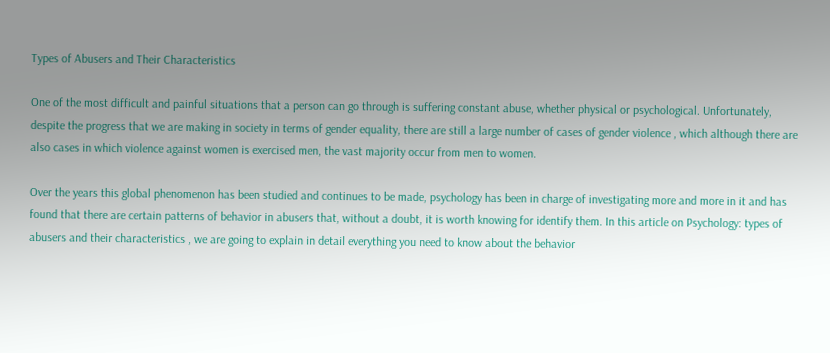Types of Abusers and Their Characteristics

One of the most difficult and painful situations that a person can go through is suffering constant abuse, whether physical or psychological. Unfortunately, despite the progress that we are making in society in terms of gender equality, there are still a large number of cases of gender violence , which although there are also cases in which violence against women is exercised men, the vast majority occur from men to women.

Over the years this global phenomenon has been studied and continues to be made, psychology has been in charge of investigating more and more in it and has found that there are certain patterns of behavior in abusers that, without a doubt, it is worth knowing for identify them. In this article on Psychology: types of abusers and their characteristics , we are going to explain in detail everything you need to know about the behavior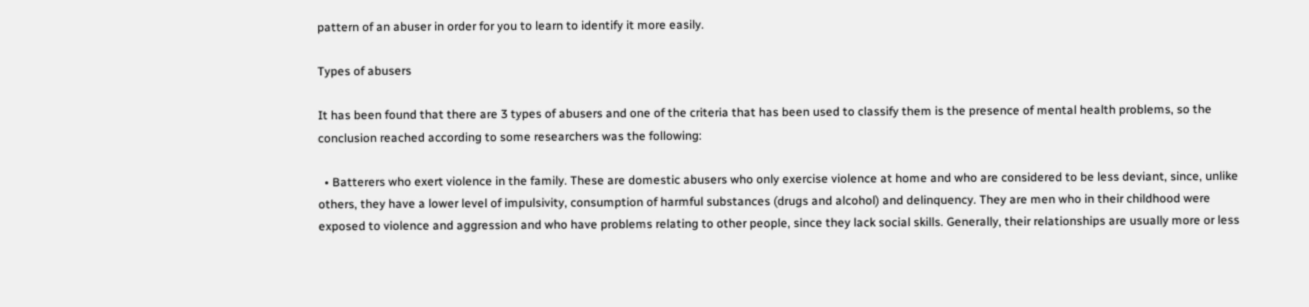pattern of an abuser in order for you to learn to identify it more easily.

Types of abusers

It has been found that there are 3 types of abusers and one of the criteria that has been used to classify them is the presence of mental health problems, so the conclusion reached according to some researchers was the following:

  • Batterers who exert violence in the family. These are domestic abusers who only exercise violence at home and who are considered to be less deviant, since, unlike others, they have a lower level of impulsivity, consumption of harmful substances (drugs and alcohol) and delinquency. They are men who in their childhood were exposed to violence and aggression and who have problems relating to other people, since they lack social skills. Generally, their relationships are usually more or less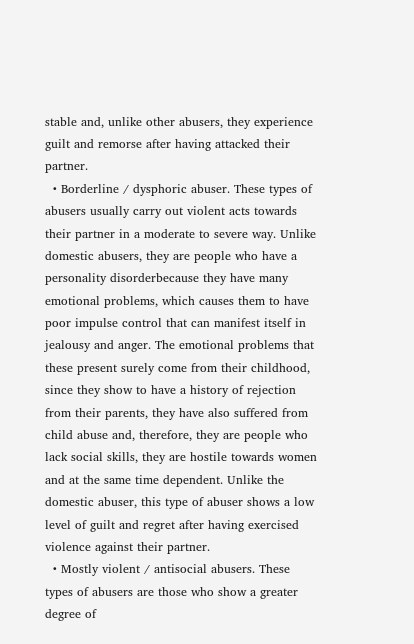stable and, unlike other abusers, they experience guilt and remorse after having attacked their partner.
  • Borderline / dysphoric abuser. These types of abusers usually carry out violent acts towards their partner in a moderate to severe way. Unlike domestic abusers, they are people who have a personality disorderbecause they have many emotional problems, which causes them to have poor impulse control that can manifest itself in jealousy and anger. The emotional problems that these present surely come from their childhood, since they show to have a history of rejection from their parents, they have also suffered from child abuse and, therefore, they are people who lack social skills, they are hostile towards women and at the same time dependent. Unlike the domestic abuser, this type of abuser shows a low level of guilt and regret after having exercised violence against their partner.
  • Mostly violent / antisocial abusers. These types of abusers are those who show a greater degree of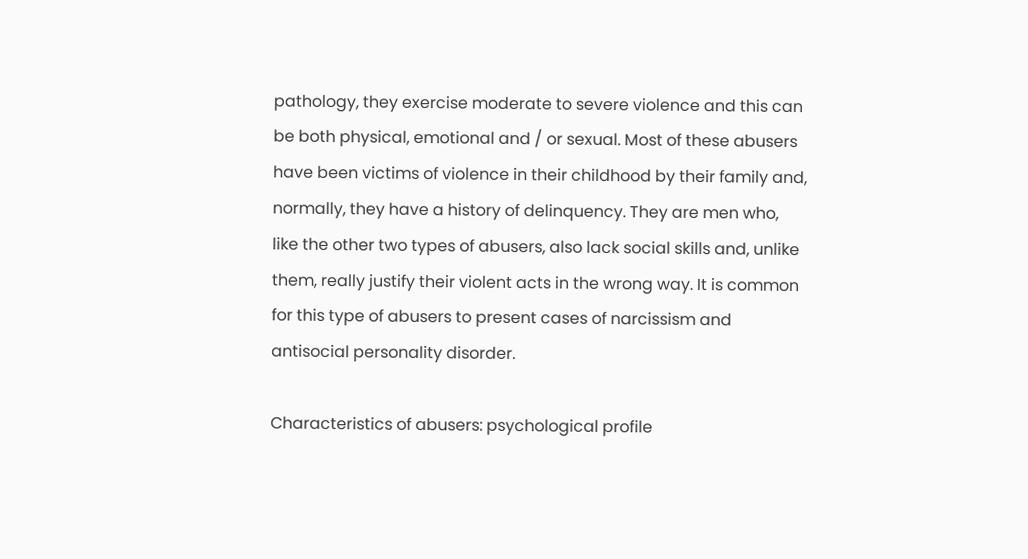pathology, they exercise moderate to severe violence and this can be both physical, emotional and / or sexual. Most of these abusers have been victims of violence in their childhood by their family and, normally, they have a history of delinquency. They are men who, like the other two types of abusers, also lack social skills and, unlike them, really justify their violent acts in the wrong way. It is common for this type of abusers to present cases of narcissism and antisocial personality disorder.

Characteristics of abusers: psychological profile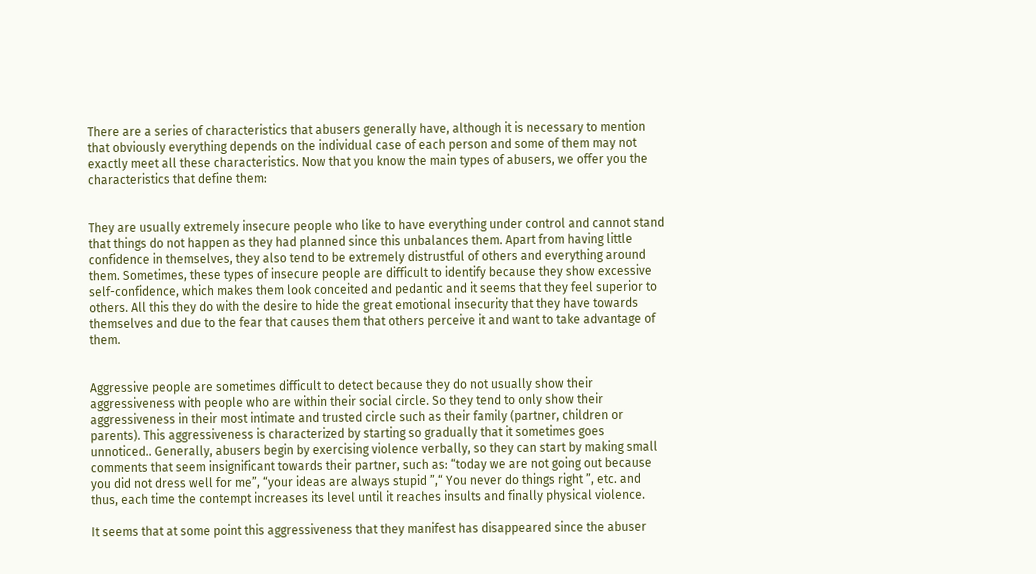There are a series of characteristics that abusers generally have, although it is necessary to mention that obviously everything depends on the individual case of each person and some of them may not exactly meet all these characteristics. Now that you know the main types of abusers, we offer you the characteristics that define them:


They are usually extremely insecure people who like to have everything under control and cannot stand that things do not happen as they had planned since this unbalances them. Apart from having little confidence in themselves, they also tend to be extremely distrustful of others and everything around them. Sometimes, these types of insecure people are difficult to identify because they show excessive self-confidence, which makes them look conceited and pedantic and it seems that they feel superior to others. All this they do with the desire to hide the great emotional insecurity that they have towards themselves and due to the fear that causes them that others perceive it and want to take advantage of them.


Aggressive people are sometimes difficult to detect because they do not usually show their aggressiveness with people who are within their social circle. So they tend to only show their aggressiveness in their most intimate and trusted circle such as their family (partner, children or parents). This aggressiveness is characterized by starting so gradually that it sometimes goes unnoticed.. Generally, abusers begin by exercising violence verbally, so they can start by making small comments that seem insignificant towards their partner, such as: “today we are not going out because you did not dress well for me”, “your ideas are always stupid ”,“ You never do things right ”, etc. and thus, each time the contempt increases its level until it reaches insults and finally physical violence.

It seems that at some point this aggressiveness that they manifest has disappeared since the abuser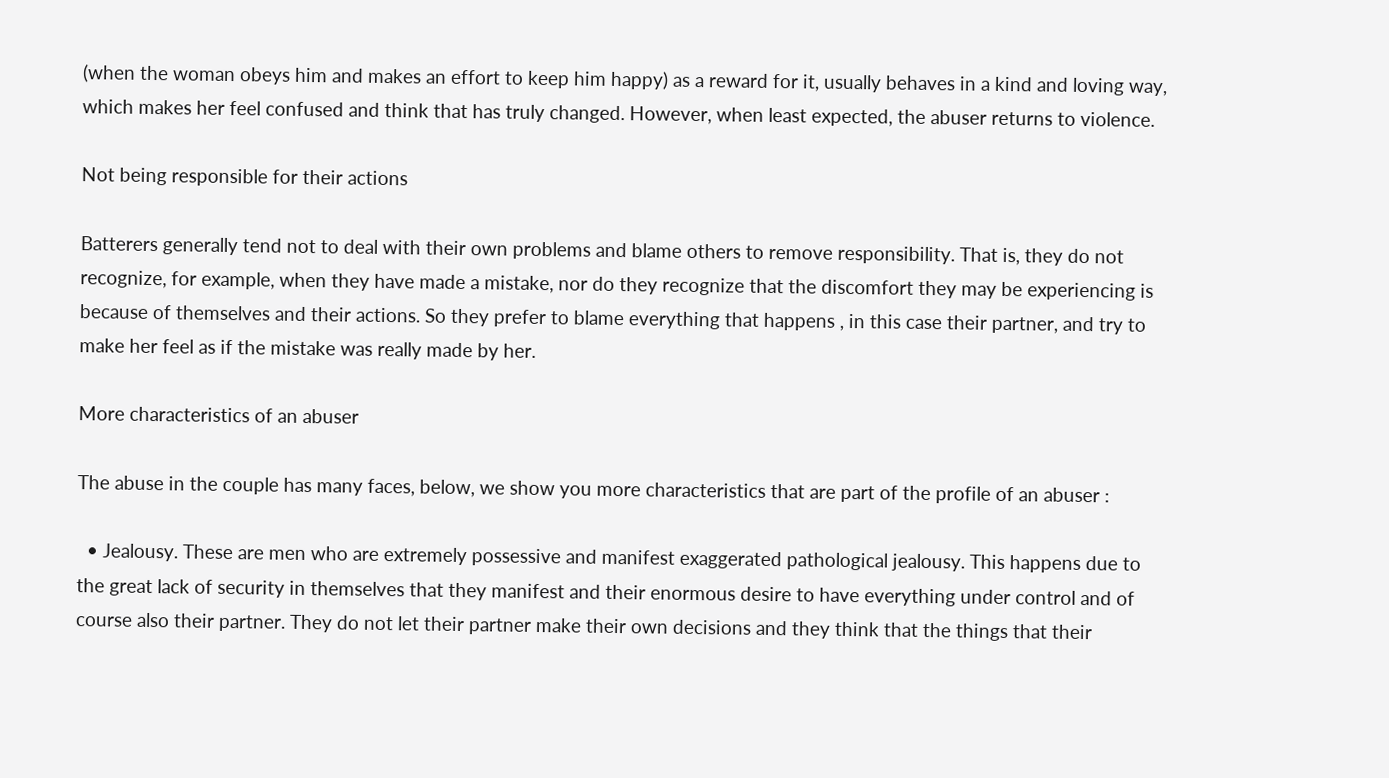(when the woman obeys him and makes an effort to keep him happy) as a reward for it, usually behaves in a kind and loving way, which makes her feel confused and think that has truly changed. However, when least expected, the abuser returns to violence.

Not being responsible for their actions

Batterers generally tend not to deal with their own problems and blame others to remove responsibility. That is, they do not recognize, for example, when they have made a mistake, nor do they recognize that the discomfort they may be experiencing is because of themselves and their actions. So they prefer to blame everything that happens , in this case their partner, and try to make her feel as if the mistake was really made by her.

More characteristics of an abuser

The abuse in the couple has many faces, below, we show you more characteristics that are part of the profile of an abuser :

  • Jealousy. These are men who are extremely possessive and manifest exaggerated pathological jealousy. This happens due to the great lack of security in themselves that they manifest and their enormous desire to have everything under control and of course also their partner. They do not let their partner make their own decisions and they think that the things that their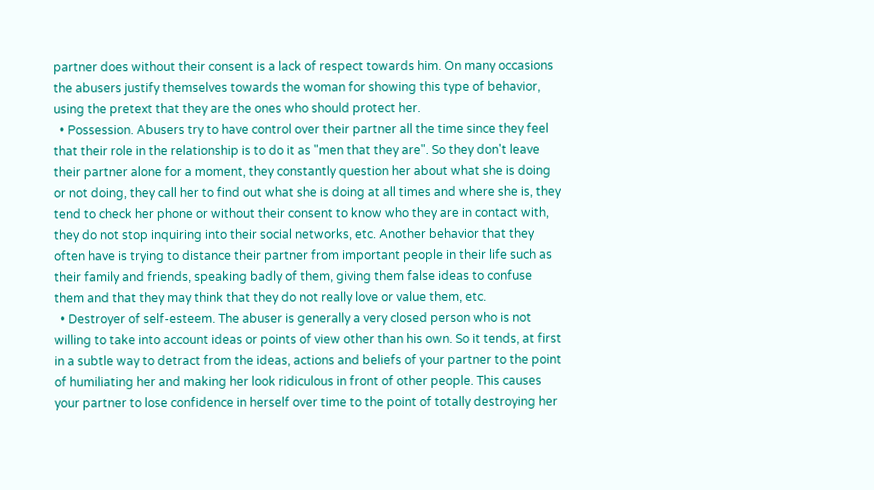partner does without their consent is a lack of respect towards him. On many occasions the abusers justify themselves towards the woman for showing this type of behavior, using the pretext that they are the ones who should protect her.
  • Possession. Abusers try to have control over their partner all the time since they feel that their role in the relationship is to do it as "men that they are". So they don't leave their partner alone for a moment, they constantly question her about what she is doing or not doing, they call her to find out what she is doing at all times and where she is, they tend to check her phone or without their consent to know who they are in contact with, they do not stop inquiring into their social networks, etc. Another behavior that they often have is trying to distance their partner from important people in their life such as their family and friends, speaking badly of them, giving them false ideas to confuse them and that they may think that they do not really love or value them, etc.
  • Destroyer of self-esteem. The abuser is generally a very closed person who is not willing to take into account ideas or points of view other than his own. So it tends, at first in a subtle way to detract from the ideas, actions and beliefs of your partner to the point of humiliating her and making her look ridiculous in front of other people. This causes your partner to lose confidence in herself over time to the point of totally destroying her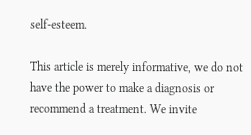self-esteem.

This article is merely informative, we do not have the power to make a diagnosis or recommend a treatment. We invite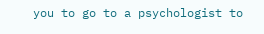you to go to a psychologist to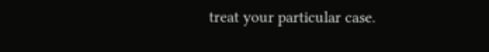treat your particular case.